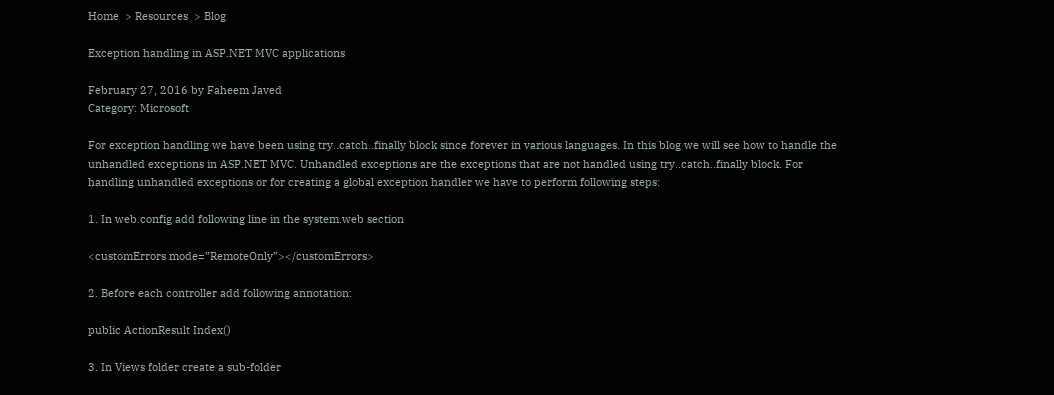Home  > Resources  > Blog

Exception handling in ASP.NET MVC applications

February 27, 2016 by Faheem Javed
Category: Microsoft

For exception handling we have been using try..catch..finally block since forever in various languages. In this blog we will see how to handle the unhandled exceptions in ASP.NET MVC. Unhandled exceptions are the exceptions that are not handled using try..catch..finally block. For handling unhandled exceptions or for creating a global exception handler we have to perform following steps:

1. In web.config add following line in the system.web section

<customErrors mode=”RemoteOnly”></customErrors>

2. Before each controller add following annotation:

public ActionResult Index()

3. In Views folder create a sub-folder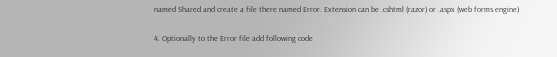named Shared and create a file there named Error. Extension can be .cshtml (razor) or .aspx (web forms engine)

4. Optionally to the Error file add following code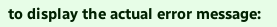to display the actual error message: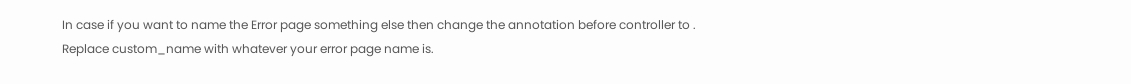In case if you want to name the Error page something else then change the annotation before controller to . Replace custom_name with whatever your error page name is.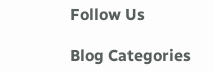Follow Us

Blog Categories